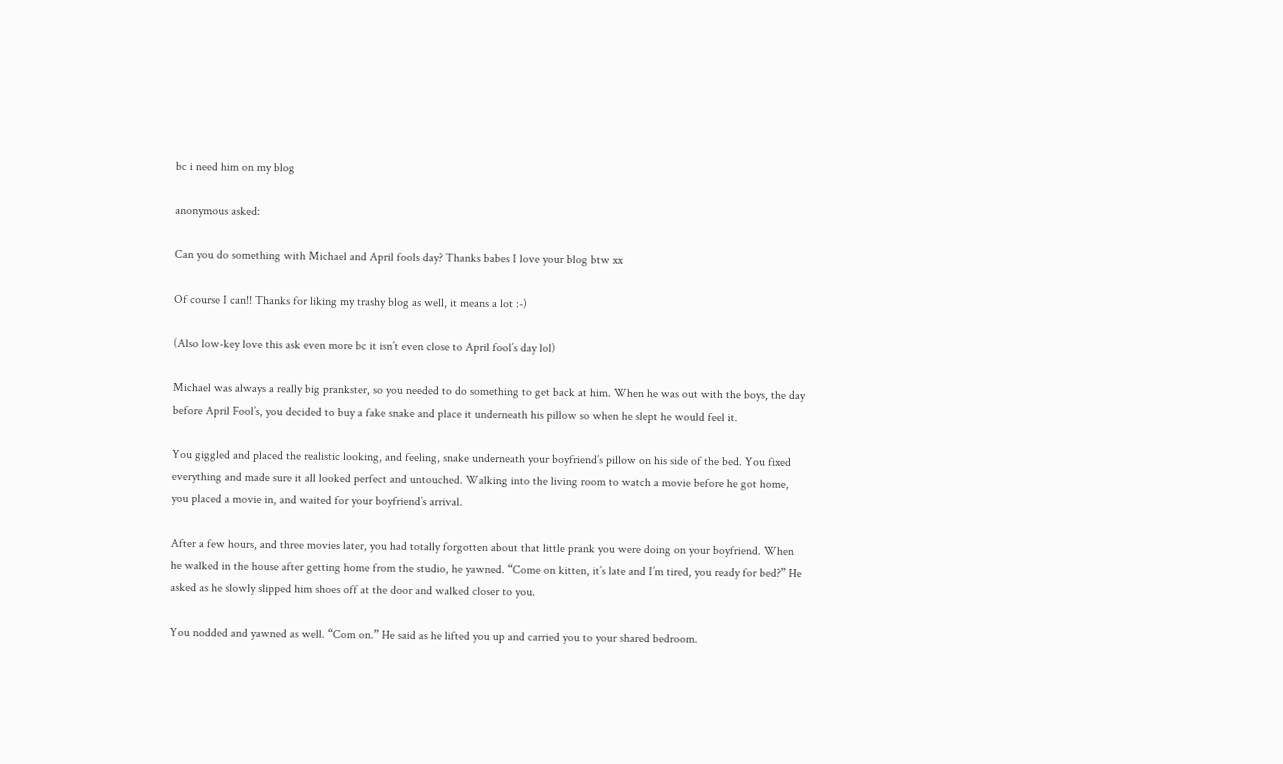bc i need him on my blog

anonymous asked:

Can you do something with Michael and April fools day? Thanks babes I love your blog btw xx

Of course I can!! Thanks for liking my trashy blog as well, it means a lot :-)

(Also low-key love this ask even more bc it isn’t even close to April fool’s day lol)

Michael was always a really big prankster, so you needed to do something to get back at him. When he was out with the boys, the day before April Fool’s, you decided to buy a fake snake and place it underneath his pillow so when he slept he would feel it.

You giggled and placed the realistic looking, and feeling, snake underneath your boyfriend’s pillow on his side of the bed. You fixed everything and made sure it all looked perfect and untouched. Walking into the living room to watch a movie before he got home, you placed a movie in, and waited for your boyfriend’s arrival.

After a few hours, and three movies later, you had totally forgotten about that little prank you were doing on your boyfriend. When he walked in the house after getting home from the studio, he yawned. “Come on kitten, it’s late and I’m tired, you ready for bed?” He asked as he slowly slipped him shoes off at the door and walked closer to you.

You nodded and yawned as well. “Com on.” He said as he lifted you up and carried you to your shared bedroom.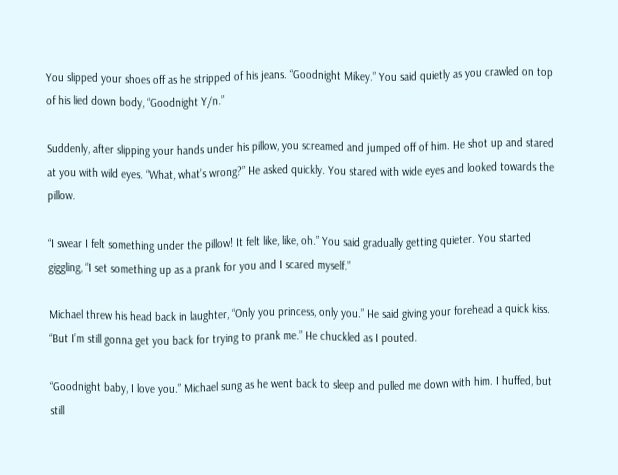You slipped your shoes off as he stripped of his jeans. “Goodnight Mikey.” You said quietly as you crawled on top of his lied down body, “Goodnight Y/n.”

Suddenly, after slipping your hands under his pillow, you screamed and jumped off of him. He shot up and stared at you with wild eyes. “What, what’s wrong?” He asked quickly. You stared with wide eyes and looked towards the pillow.

“I swear I felt something under the pillow! It felt like, like, oh.” You said gradually getting quieter. You started giggling, “I set something up as a prank for you and I scared myself.”

Michael threw his head back in laughter, “Only you princess, only you.” He said giving your forehead a quick kiss. “But I’m still gonna get you back for trying to prank me.” He chuckled as I pouted.

“Goodnight baby, I love you.” Michael sung as he went back to sleep and pulled me down with him. I huffed, but still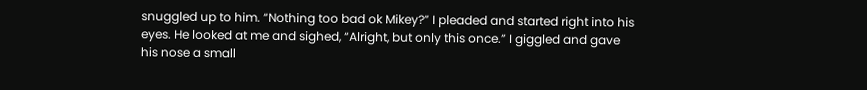snuggled up to him. “Nothing too bad ok Mikey?” I pleaded and started right into his eyes. He looked at me and sighed, “Alright, but only this once.” I giggled and gave his nose a small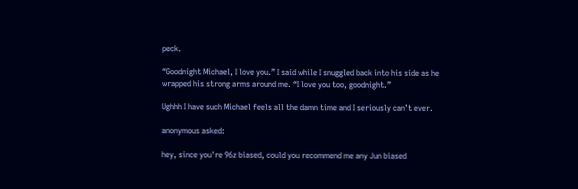peck.

“Goodnight Michael, I love you.” I said while I snuggled back into his side as he wrapped his strong arms around me. “I love you too, goodnight.”

Ughhh I have such Michael feels all the damn time and I seriously can’t ever.

anonymous asked:

hey, since you're 96z biased, could you recommend me any Jun biased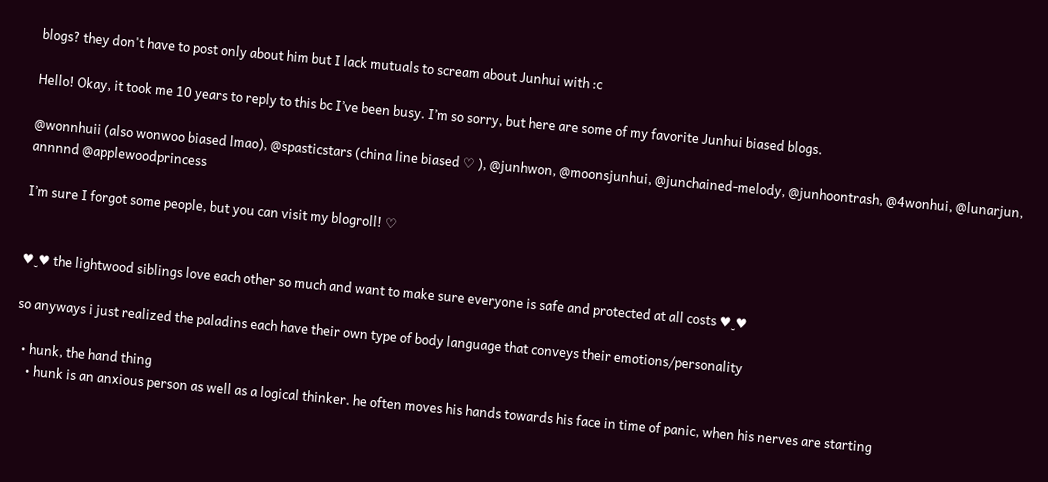blogs? they don't have to post only about him but I lack mutuals to scream about Junhui with :c

Hello! Okay, it took me 10 years to reply to this bc I’ve been busy. I’m so sorry, but here are some of my favorite Junhui biased blogs.

@wonnhuii (also wonwoo biased lmao), @spasticstars (china line biased ♡ ), @junhwon, @moonsjunhui, @junchained-melody, @junhoontrash, @4wonhui, @lunarjun, annnnd @applewoodprincess

I’m sure I forgot some people, but you can visit my blogroll! ♡


♥‿♥ the lightwood siblings love each other so much and want to make sure everyone is safe and protected at all costs ♥‿♥

so anyways i just realized the paladins each have their own type of body language that conveys their emotions/personality

  • hunk, the hand thing
    • hunk is an anxious person as well as a logical thinker. he often moves his hands towards his face in time of panic, when his nerves are starting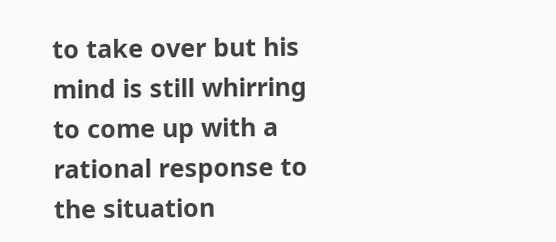to take over but his mind is still whirring to come up with a rational response to the situation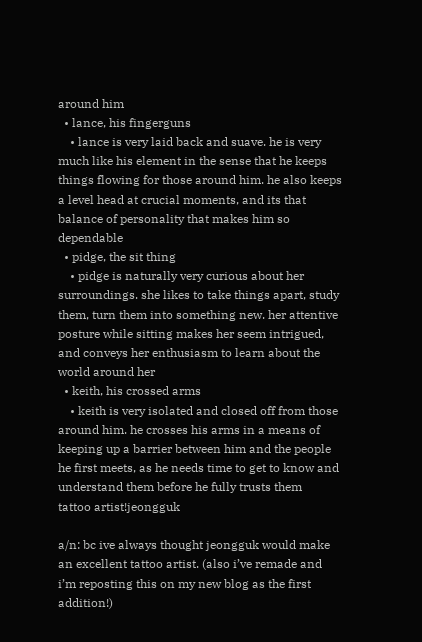around him
  • lance, his fingerguns
    • lance is very laid back and suave. he is very much like his element in the sense that he keeps things flowing for those around him. he also keeps a level head at crucial moments, and its that balance of personality that makes him so dependable
  • pidge, the sit thing
    • pidge is naturally very curious about her surroundings. she likes to take things apart, study them, turn them into something new. her attentive posture while sitting makes her seem intrigued, and conveys her enthusiasm to learn about the world around her
  • keith, his crossed arms
    • keith is very isolated and closed off from those around him. he crosses his arms in a means of keeping up a barrier between him and the people he first meets, as he needs time to get to know and understand them before he fully trusts them
tattoo artist!jeongguk

a/n: bc ive always thought jeongguk would make an excellent tattoo artist. (also i’ve remade and i’m reposting this on my new blog as the first addition!)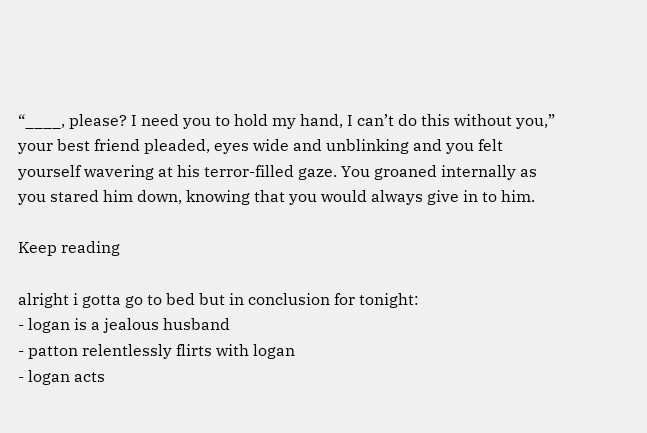“____, please? I need you to hold my hand, I can’t do this without you,” your best friend pleaded, eyes wide and unblinking and you felt yourself wavering at his terror-filled gaze. You groaned internally as you stared him down, knowing that you would always give in to him.

Keep reading

alright i gotta go to bed but in conclusion for tonight:
- logan is a jealous husband
- patton relentlessly flirts with logan
- logan acts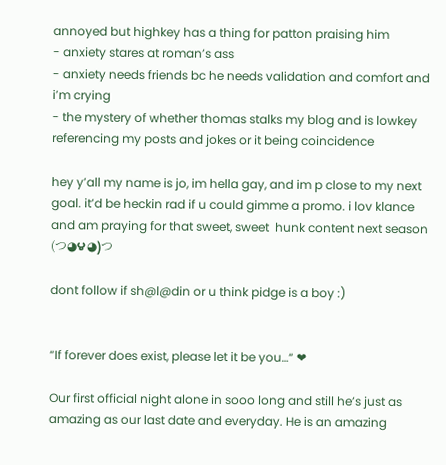annoyed but highkey has a thing for patton praising him
- anxiety stares at roman’s ass
- anxiety needs friends bc he needs validation and comfort and i’m crying
- the mystery of whether thomas stalks my blog and is lowkey referencing my posts and jokes or it being coincidence

hey y’all my name is jo, im hella gay, and im p close to my next goal. it’d be heckin rad if u could gimme a promo. i lov klance and am praying for that sweet, sweet  hunk content next season (つ◕౪◕)つ

dont follow if sh@l@din or u think pidge is a boy :)


“If forever does exist, please let it be you…“ ❤

Our first official night alone in sooo long and still he’s just as amazing as our last date and everyday. He is an amazing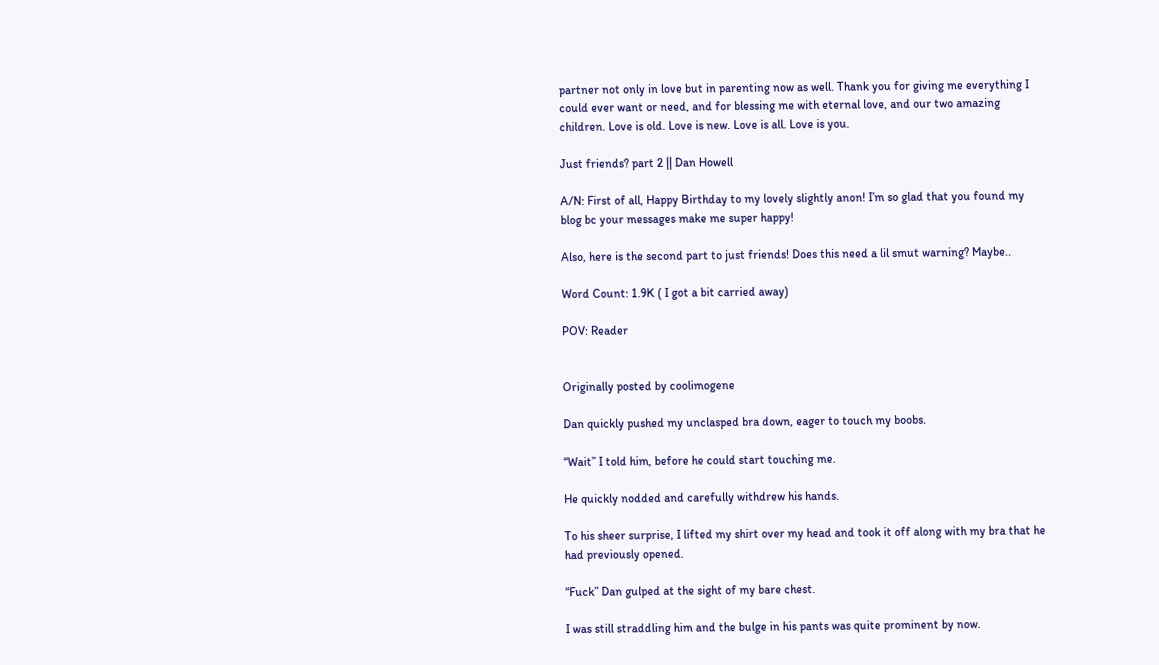partner not only in love but in parenting now as well. Thank you for giving me everything I could ever want or need, and for blessing me with eternal love, and our two amazing children. Love is old. Love is new. Love is all. Love is you.

Just friends? part 2 || Dan Howell

A/N: First of all, Happy Birthday to my lovely slightly anon! I’m so glad that you found my blog bc your messages make me super happy!

Also, here is the second part to just friends! Does this need a lil smut warning? Maybe..

Word Count: 1.9K ( I got a bit carried away)

POV: Reader


Originally posted by coolimogene

Dan quickly pushed my unclasped bra down, eager to touch my boobs.

“Wait” I told him, before he could start touching me.

He quickly nodded and carefully withdrew his hands.

To his sheer surprise, I lifted my shirt over my head and took it off along with my bra that he had previously opened.

“Fuck” Dan gulped at the sight of my bare chest.

I was still straddling him and the bulge in his pants was quite prominent by now.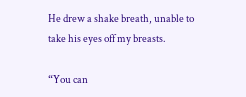He drew a shake breath, unable to take his eyes off my breasts.

“You can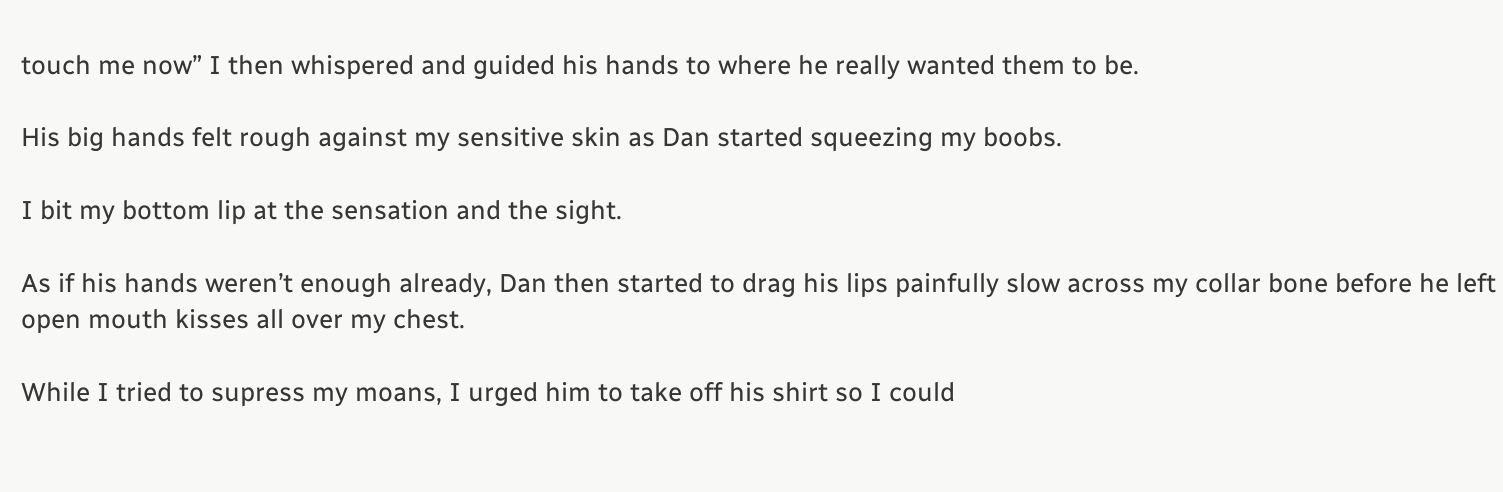touch me now” I then whispered and guided his hands to where he really wanted them to be.

His big hands felt rough against my sensitive skin as Dan started squeezing my boobs.

I bit my bottom lip at the sensation and the sight.

As if his hands weren’t enough already, Dan then started to drag his lips painfully slow across my collar bone before he left open mouth kisses all over my chest.

While I tried to supress my moans, I urged him to take off his shirt so I could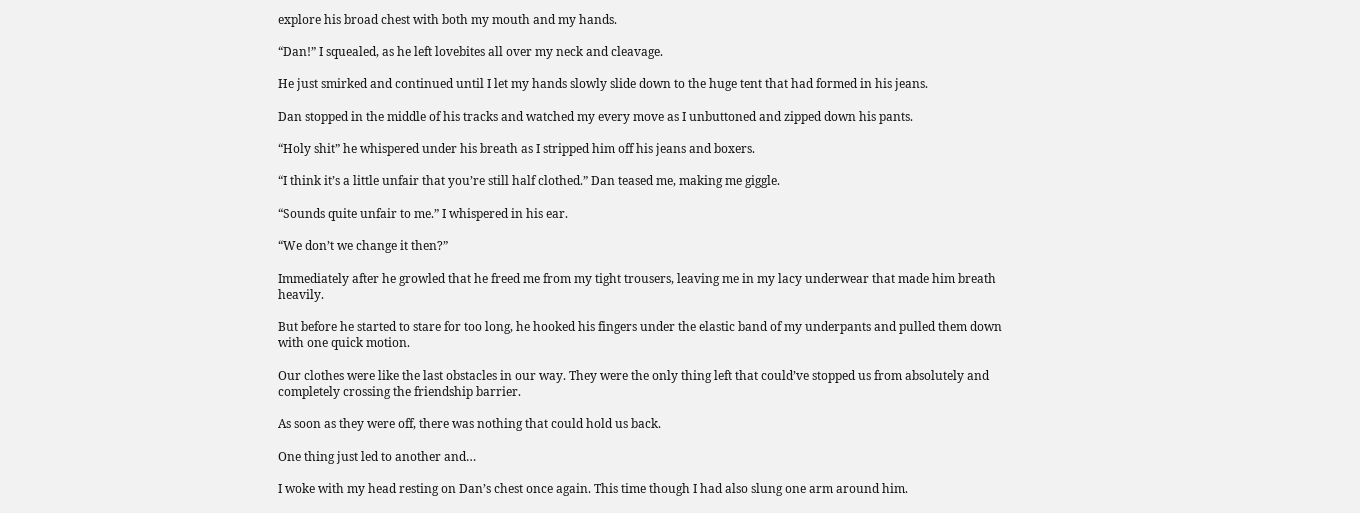explore his broad chest with both my mouth and my hands.

“Dan!” I squealed, as he left lovebites all over my neck and cleavage.

He just smirked and continued until I let my hands slowly slide down to the huge tent that had formed in his jeans.

Dan stopped in the middle of his tracks and watched my every move as I unbuttoned and zipped down his pants.

“Holy shit” he whispered under his breath as I stripped him off his jeans and boxers.

“I think it’s a little unfair that you’re still half clothed.” Dan teased me, making me giggle.

“Sounds quite unfair to me.” I whispered in his ear.

“We don’t we change it then?”

Immediately after he growled that he freed me from my tight trousers, leaving me in my lacy underwear that made him breath heavily.

But before he started to stare for too long, he hooked his fingers under the elastic band of my underpants and pulled them down with one quick motion.

Our clothes were like the last obstacles in our way. They were the only thing left that could’ve stopped us from absolutely and completely crossing the friendship barrier.

As soon as they were off, there was nothing that could hold us back.

One thing just led to another and…

I woke with my head resting on Dan’s chest once again. This time though I had also slung one arm around him.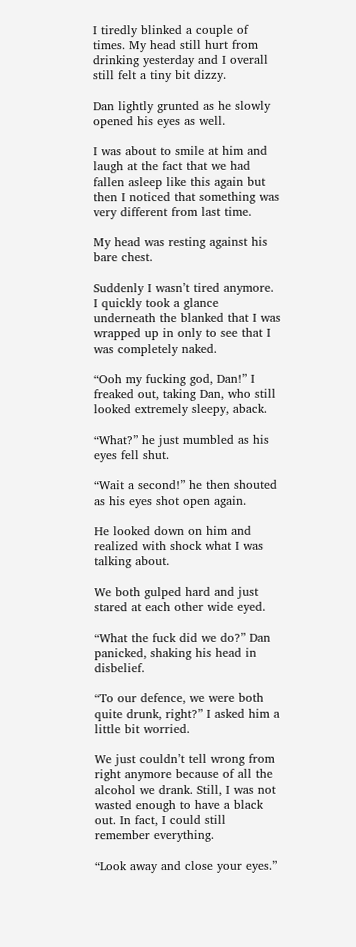I tiredly blinked a couple of times. My head still hurt from drinking yesterday and I overall still felt a tiny bit dizzy.

Dan lightly grunted as he slowly opened his eyes as well.

I was about to smile at him and laugh at the fact that we had fallen asleep like this again but then I noticed that something was very different from last time.

My head was resting against his bare chest.

Suddenly I wasn’t tired anymore. I quickly took a glance underneath the blanked that I was wrapped up in only to see that I was completely naked.

“Ooh my fucking god, Dan!” I freaked out, taking Dan, who still looked extremely sleepy, aback.

“What?” he just mumbled as his eyes fell shut.

“Wait a second!” he then shouted as his eyes shot open again.

He looked down on him and realized with shock what I was talking about.

We both gulped hard and just stared at each other wide eyed.

“What the fuck did we do?” Dan panicked, shaking his head in disbelief.

“To our defence, we were both quite drunk, right?” I asked him a little bit worried.

We just couldn’t tell wrong from right anymore because of all the alcohol we drank. Still, I was not wasted enough to have a black out. In fact, I could still remember everything.

“Look away and close your eyes.”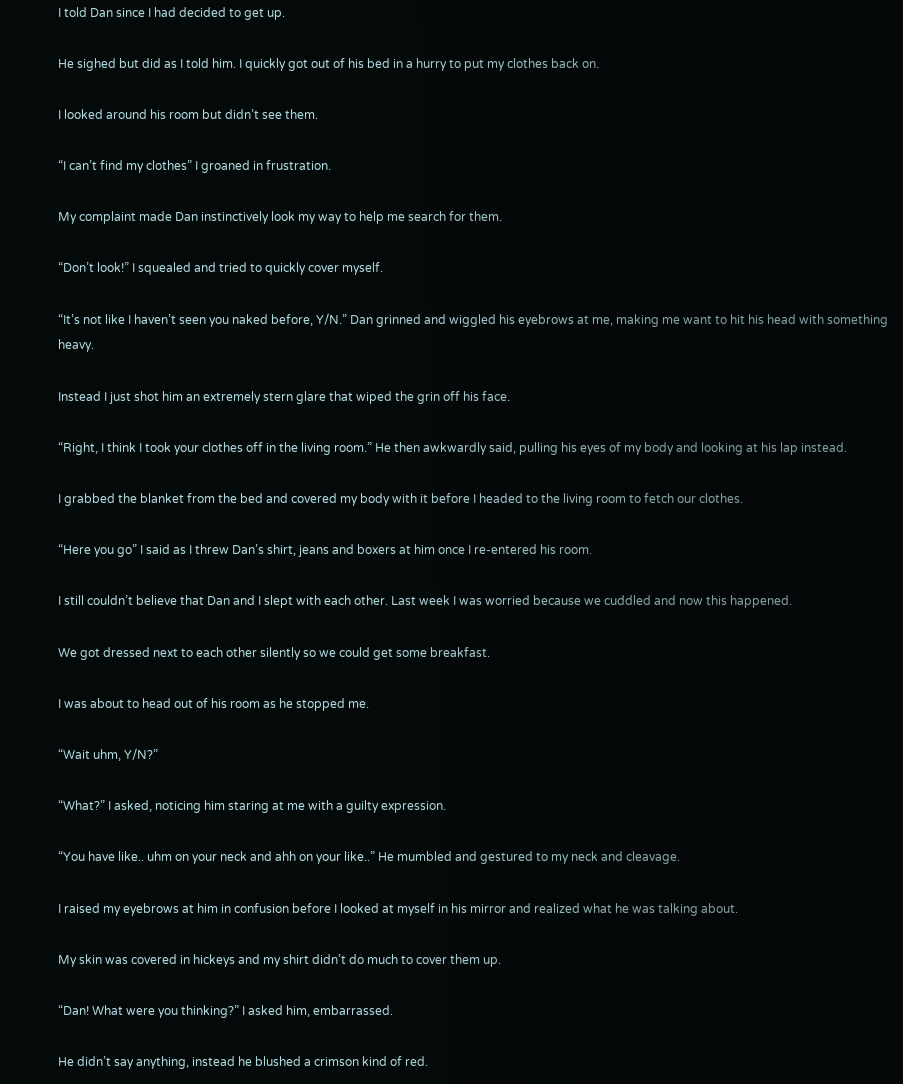I told Dan since I had decided to get up.

He sighed but did as I told him. I quickly got out of his bed in a hurry to put my clothes back on.

I looked around his room but didn’t see them.

“I can’t find my clothes” I groaned in frustration.

My complaint made Dan instinctively look my way to help me search for them.

“Don’t look!” I squealed and tried to quickly cover myself.

“It’s not like I haven’t seen you naked before, Y/N.” Dan grinned and wiggled his eyebrows at me, making me want to hit his head with something heavy.

Instead I just shot him an extremely stern glare that wiped the grin off his face.

“Right, I think I took your clothes off in the living room.” He then awkwardly said, pulling his eyes of my body and looking at his lap instead.

I grabbed the blanket from the bed and covered my body with it before I headed to the living room to fetch our clothes.

“Here you go” I said as I threw Dan’s shirt, jeans and boxers at him once I re-entered his room.

I still couldn’t believe that Dan and I slept with each other. Last week I was worried because we cuddled and now this happened.

We got dressed next to each other silently so we could get some breakfast.

I was about to head out of his room as he stopped me.

“Wait uhm, Y/N?”

“What?” I asked, noticing him staring at me with a guilty expression.

“You have like.. uhm on your neck and ahh on your like..” He mumbled and gestured to my neck and cleavage.

I raised my eyebrows at him in confusion before I looked at myself in his mirror and realized what he was talking about.

My skin was covered in hickeys and my shirt didn’t do much to cover them up.

“Dan! What were you thinking?” I asked him, embarrassed.

He didn’t say anything, instead he blushed a crimson kind of red.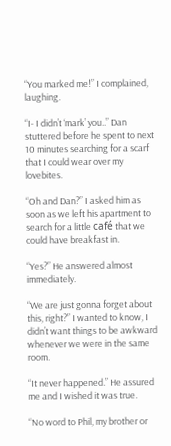“You marked me!” I complained, laughing.

“I- I didn’t ‘mark’ you..” Dan stuttered before he spent to next 10 minutes searching for a scarf that I could wear over my lovebites.

“Oh and Dan?” I asked him as soon as we left his apartment to search for a little café that we could have breakfast in.

“Yes?” He answered almost immediately.

“We are just gonna forget about this, right?” I wanted to know, I didn’t want things to be awkward whenever we were in the same room.

“It never happened.” He assured me and I wished it was true.

“No word to Phil, my brother or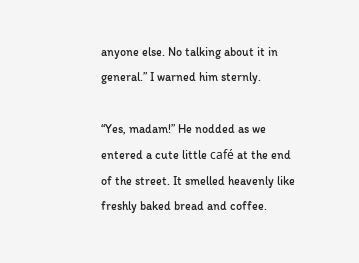anyone else. No talking about it in general.” I warned him sternly.

“Yes, madam!” He nodded as we entered a cute little café at the end of the street. It smelled heavenly like freshly baked bread and coffee.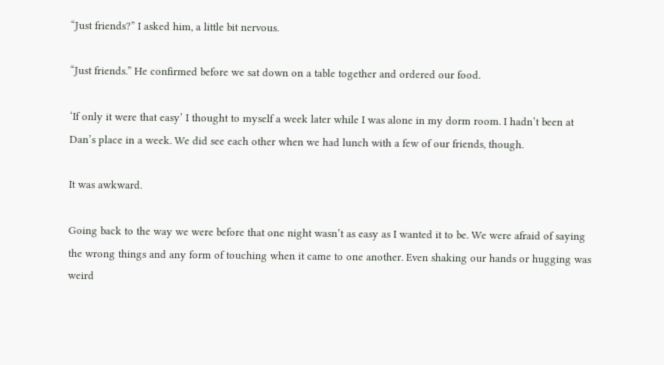“Just friends?” I asked him, a little bit nervous.

“Just friends.” He confirmed before we sat down on a table together and ordered our food.

‘If only it were that easy’ I thought to myself a week later while I was alone in my dorm room. I hadn’t been at Dan’s place in a week. We did see each other when we had lunch with a few of our friends, though.

It was awkward.

Going back to the way we were before that one night wasn’t as easy as I wanted it to be. We were afraid of saying the wrong things and any form of touching when it came to one another. Even shaking our hands or hugging was weird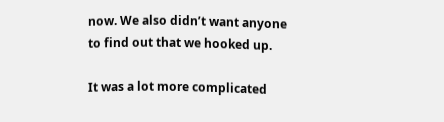now. We also didn’t want anyone to find out that we hooked up.

It was a lot more complicated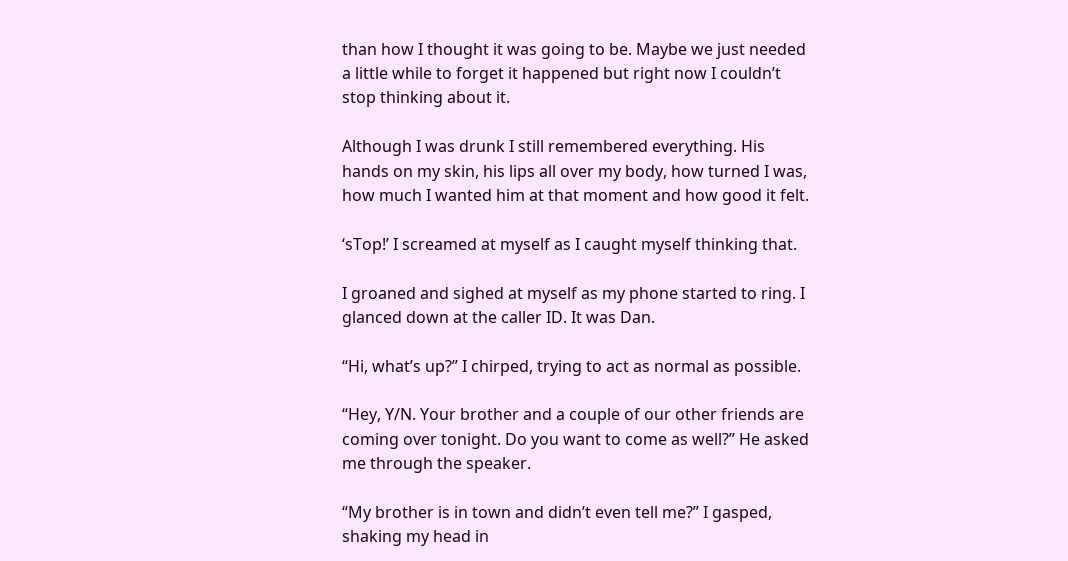than how I thought it was going to be. Maybe we just needed a little while to forget it happened but right now I couldn’t stop thinking about it.

Although I was drunk I still remembered everything. His hands on my skin, his lips all over my body, how turned I was, how much I wanted him at that moment and how good it felt.

‘sTop!’ I screamed at myself as I caught myself thinking that.

I groaned and sighed at myself as my phone started to ring. I glanced down at the caller ID. It was Dan.

“Hi, what’s up?” I chirped, trying to act as normal as possible.

“Hey, Y/N. Your brother and a couple of our other friends are coming over tonight. Do you want to come as well?” He asked me through the speaker.

“My brother is in town and didn’t even tell me?” I gasped, shaking my head in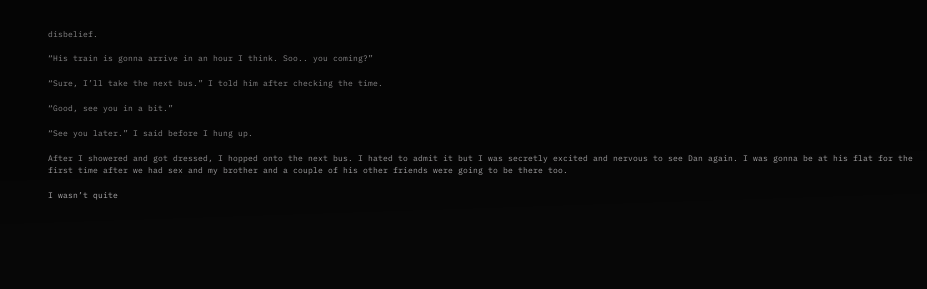disbelief.

“His train is gonna arrive in an hour I think. Soo.. you coming?”

“Sure, I’ll take the next bus.” I told him after checking the time.

“Good, see you in a bit.”

“See you later.” I said before I hung up.

After I showered and got dressed, I hopped onto the next bus. I hated to admit it but I was secretly excited and nervous to see Dan again. I was gonna be at his flat for the first time after we had sex and my brother and a couple of his other friends were going to be there too.

I wasn’t quite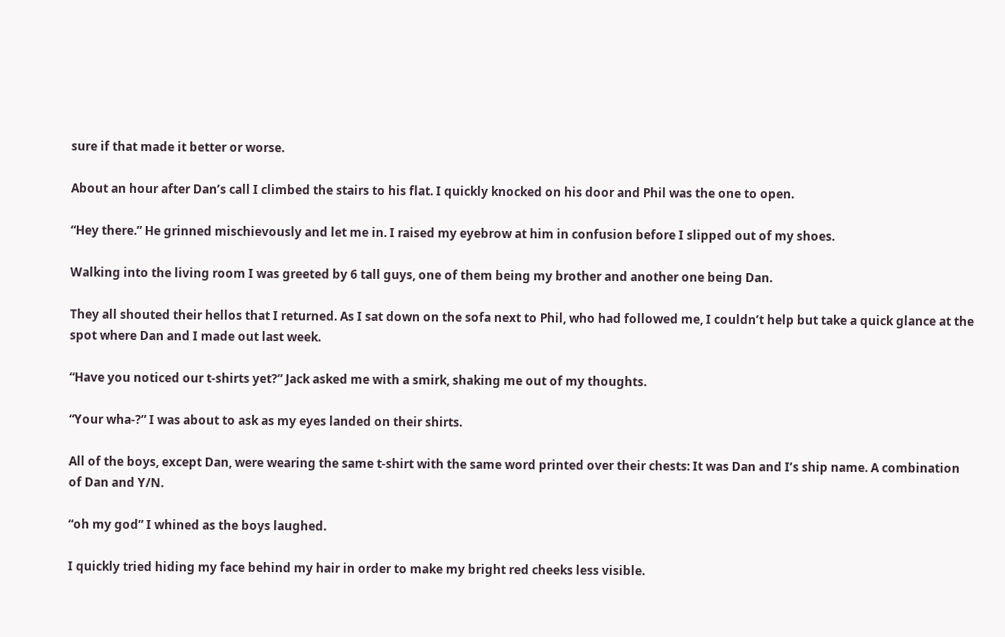sure if that made it better or worse.

About an hour after Dan’s call I climbed the stairs to his flat. I quickly knocked on his door and Phil was the one to open.

“Hey there.” He grinned mischievously and let me in. I raised my eyebrow at him in confusion before I slipped out of my shoes.

Walking into the living room I was greeted by 6 tall guys, one of them being my brother and another one being Dan.

They all shouted their hellos that I returned. As I sat down on the sofa next to Phil, who had followed me, I couldn’t help but take a quick glance at the spot where Dan and I made out last week.

“Have you noticed our t-shirts yet?” Jack asked me with a smirk, shaking me out of my thoughts.

“Your wha-?” I was about to ask as my eyes landed on their shirts.

All of the boys, except Dan, were wearing the same t-shirt with the same word printed over their chests: It was Dan and I’s ship name. A combination of Dan and Y/N.

“oh my god” I whined as the boys laughed.

I quickly tried hiding my face behind my hair in order to make my bright red cheeks less visible.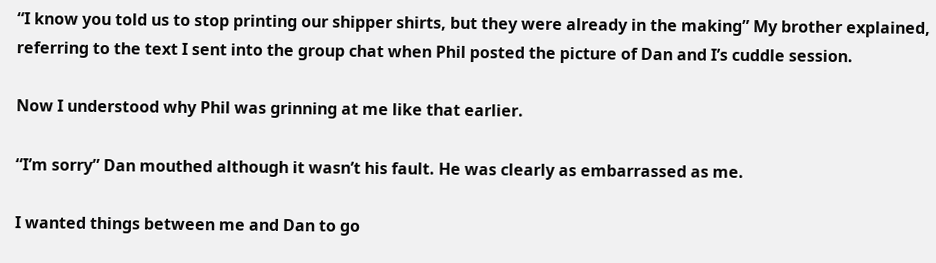“I know you told us to stop printing our shipper shirts, but they were already in the making” My brother explained, referring to the text I sent into the group chat when Phil posted the picture of Dan and I’s cuddle session.

Now I understood why Phil was grinning at me like that earlier.

“I’m sorry” Dan mouthed although it wasn’t his fault. He was clearly as embarrassed as me.

I wanted things between me and Dan to go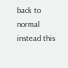back to normal instead this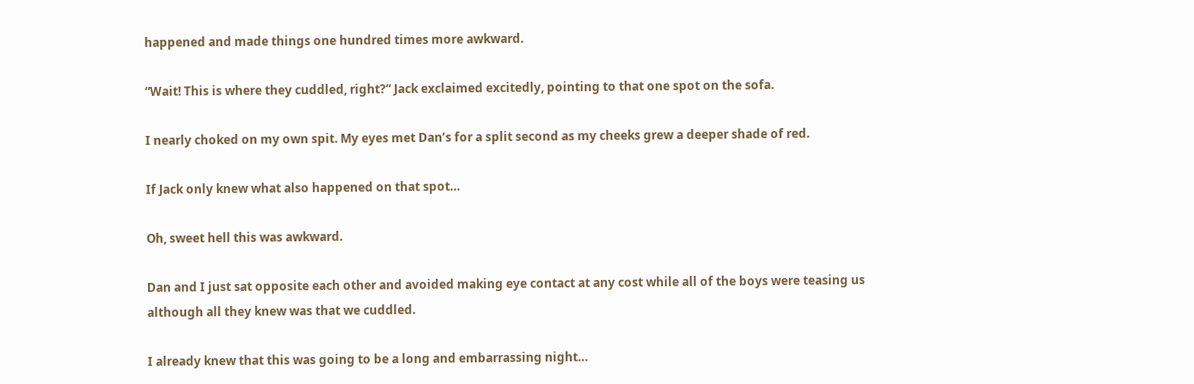happened and made things one hundred times more awkward.

“Wait! This is where they cuddled, right?” Jack exclaimed excitedly, pointing to that one spot on the sofa.

I nearly choked on my own spit. My eyes met Dan’s for a split second as my cheeks grew a deeper shade of red.

If Jack only knew what also happened on that spot…

Oh, sweet hell this was awkward.

Dan and I just sat opposite each other and avoided making eye contact at any cost while all of the boys were teasing us although all they knew was that we cuddled.

I already knew that this was going to be a long and embarrassing night…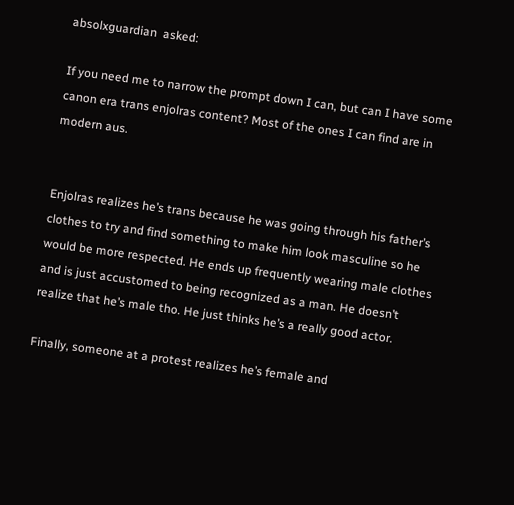absolxguardian  asked:

If you need me to narrow the prompt down I can, but can I have some canon era trans enjolras content? Most of the ones I can find are in modern aus.


Enjolras realizes he’s trans because he was going through his father’s clothes to try and find something to make him look masculine so he would be more respected. He ends up frequently wearing male clothes and is just accustomed to being recognized as a man. He doesn’t realize that he’s male tho. He just thinks he’s a really good actor.

Finally, someone at a protest realizes he’s female and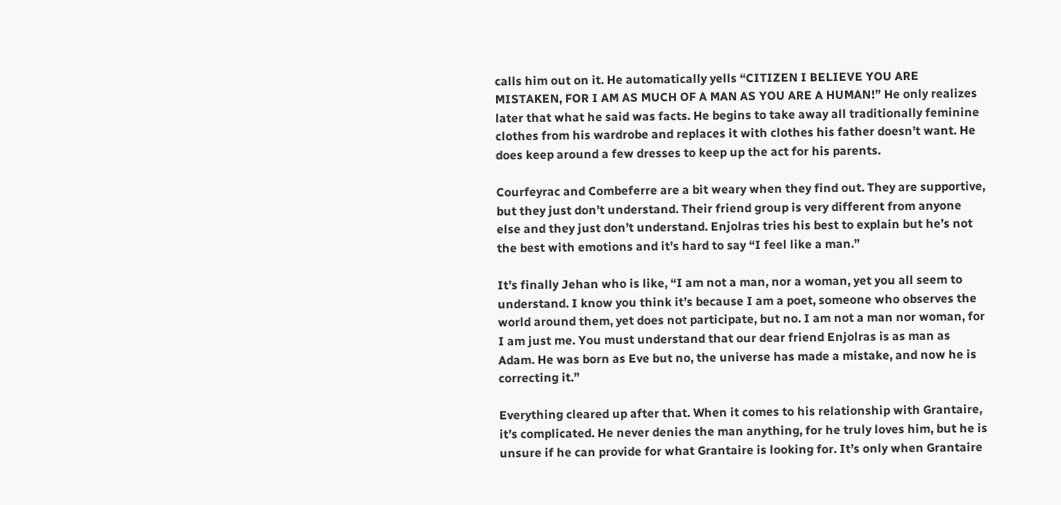calls him out on it. He automatically yells “CITIZEN I BELIEVE YOU ARE MISTAKEN, FOR I AM AS MUCH OF A MAN AS YOU ARE A HUMAN!” He only realizes later that what he said was facts. He begins to take away all traditionally feminine clothes from his wardrobe and replaces it with clothes his father doesn’t want. He does keep around a few dresses to keep up the act for his parents.

Courfeyrac and Combeferre are a bit weary when they find out. They are supportive, but they just don’t understand. Their friend group is very different from anyone else and they just don’t understand. Enjolras tries his best to explain but he’s not the best with emotions and it’s hard to say “I feel like a man.”

It’s finally Jehan who is like, “I am not a man, nor a woman, yet you all seem to understand. I know you think it’s because I am a poet, someone who observes the world around them, yet does not participate, but no. I am not a man nor woman, for I am just me. You must understand that our dear friend Enjolras is as man as Adam. He was born as Eve but no, the universe has made a mistake, and now he is correcting it.”

Everything cleared up after that. When it comes to his relationship with Grantaire, it’s complicated. He never denies the man anything, for he truly loves him, but he is unsure if he can provide for what Grantaire is looking for. It’s only when Grantaire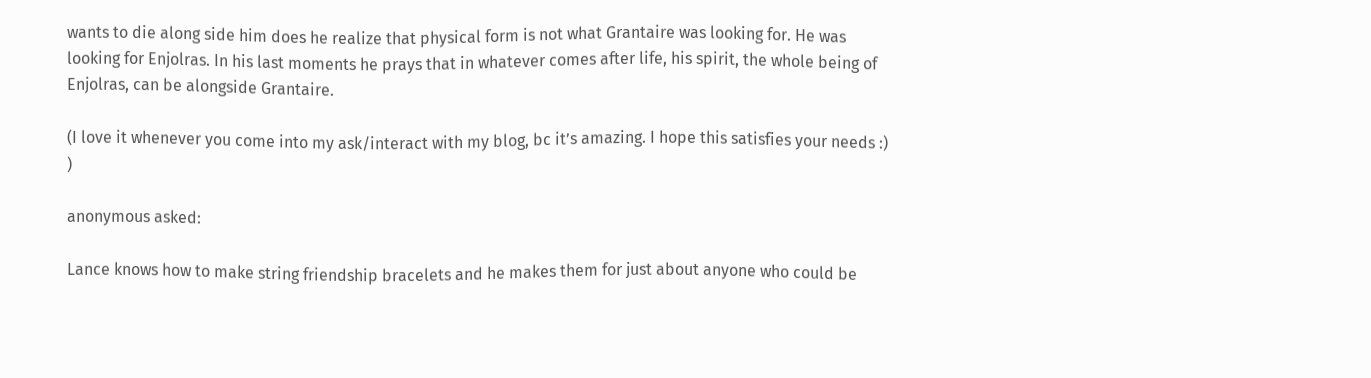wants to die along side him does he realize that physical form is not what Grantaire was looking for. He was looking for Enjolras. In his last moments he prays that in whatever comes after life, his spirit, the whole being of Enjolras, can be alongside Grantaire.

(I love it whenever you come into my ask/interact with my blog, bc it’s amazing. I hope this satisfies your needs :) )

anonymous asked:

Lance knows how to make string friendship bracelets and he makes them for just about anyone who could be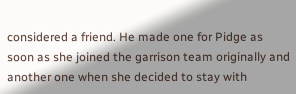considered a friend. He made one for Pidge as soon as she joined the garrison team originally and another one when she decided to stay with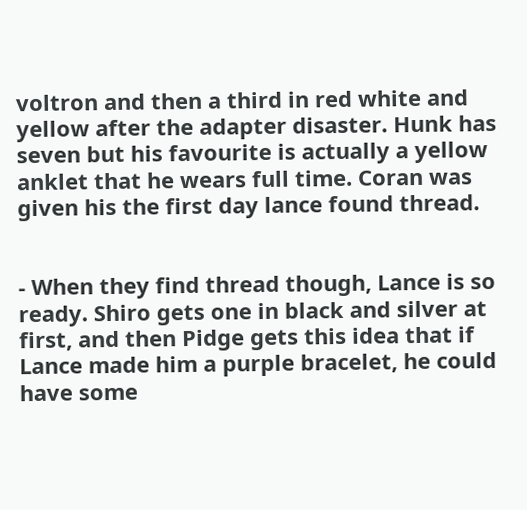voltron and then a third in red white and yellow after the adapter disaster. Hunk has seven but his favourite is actually a yellow anklet that he wears full time. Coran was given his the first day lance found thread.


- When they find thread though, Lance is so ready. Shiro gets one in black and silver at first, and then Pidge gets this idea that if Lance made him a purple bracelet, he could have some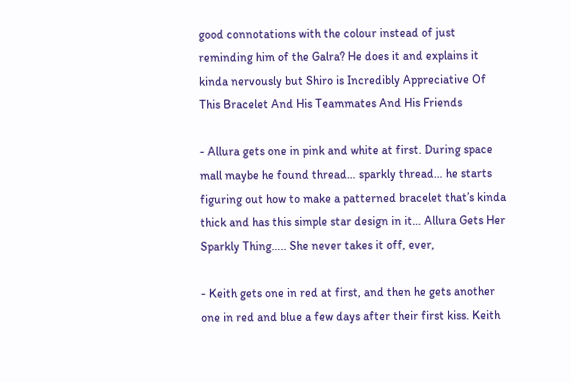good connotations with the colour instead of just reminding him of the Galra? He does it and explains it kinda nervously but Shiro is Incredibly Appreciative Of This Bracelet And His Teammates And His Friends

- Allura gets one in pink and white at first. During space mall maybe he found thread… sparkly thread… he starts figuring out how to make a patterned bracelet that’s kinda thick and has this simple star design in it… Allura Gets Her Sparkly Thing….. She never takes it off, ever,

- Keith gets one in red at first, and then he gets another one in red and blue a few days after their first kiss. Keith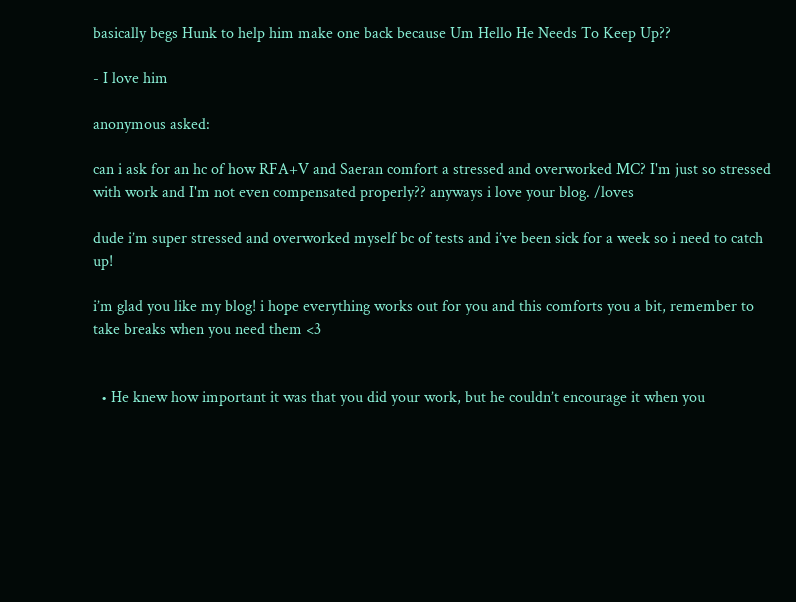basically begs Hunk to help him make one back because Um Hello He Needs To Keep Up??

- I love him

anonymous asked:

can i ask for an hc of how RFA+V and Saeran comfort a stressed and overworked MC? I'm just so stressed with work and I'm not even compensated properly?? anyways i love your blog. /loves

dude i’m super stressed and overworked myself bc of tests and i’ve been sick for a week so i need to catch up!

i’m glad you like my blog! i hope everything works out for you and this comforts you a bit, remember to take breaks when you need them <3


  • He knew how important it was that you did your work, but he couldn’t encourage it when you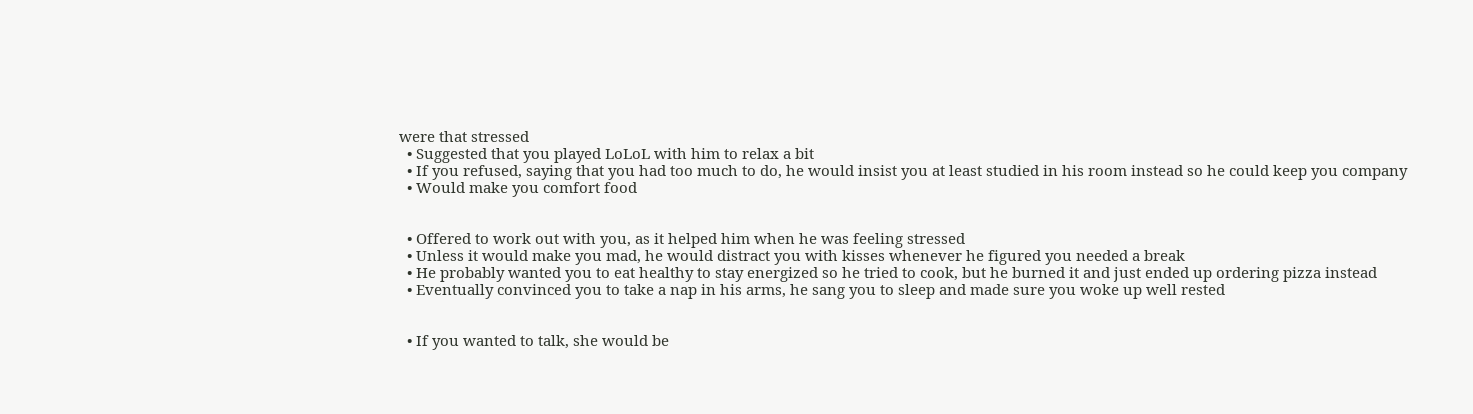were that stressed
  • Suggested that you played LoLoL with him to relax a bit
  • If you refused, saying that you had too much to do, he would insist you at least studied in his room instead so he could keep you company
  • Would make you comfort food


  • Offered to work out with you, as it helped him when he was feeling stressed
  • Unless it would make you mad, he would distract you with kisses whenever he figured you needed a break
  • He probably wanted you to eat healthy to stay energized so he tried to cook, but he burned it and just ended up ordering pizza instead
  • Eventually convinced you to take a nap in his arms, he sang you to sleep and made sure you woke up well rested


  • If you wanted to talk, she would be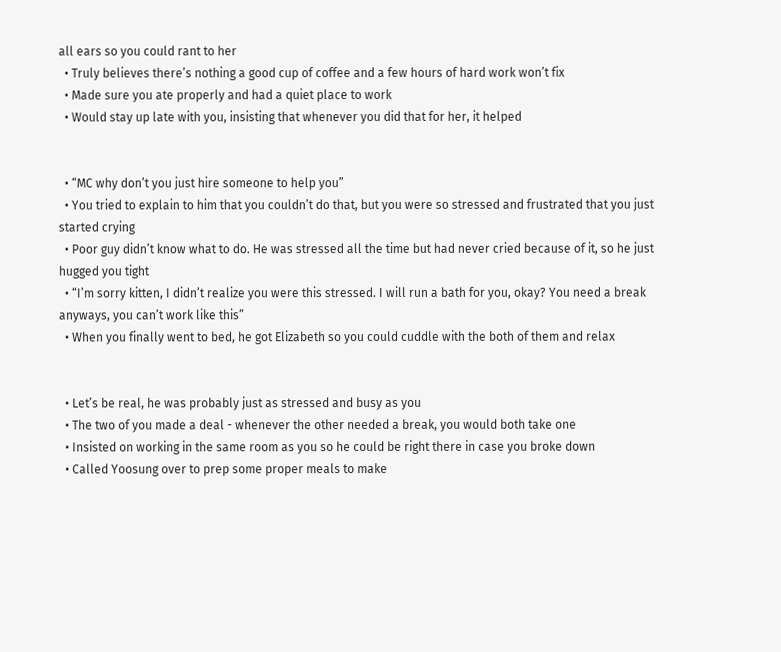all ears so you could rant to her
  • Truly believes there’s nothing a good cup of coffee and a few hours of hard work won’t fix
  • Made sure you ate properly and had a quiet place to work
  • Would stay up late with you, insisting that whenever you did that for her, it helped


  • “MC why don’t you just hire someone to help you”
  • You tried to explain to him that you couldn’t do that, but you were so stressed and frustrated that you just started crying
  • Poor guy didn’t know what to do. He was stressed all the time but had never cried because of it, so he just hugged you tight
  • “I’m sorry kitten, I didn’t realize you were this stressed. I will run a bath for you, okay? You need a break anyways, you can’t work like this”
  • When you finally went to bed, he got Elizabeth so you could cuddle with the both of them and relax


  • Let’s be real, he was probably just as stressed and busy as you
  • The two of you made a deal - whenever the other needed a break, you would both take one
  • Insisted on working in the same room as you so he could be right there in case you broke down
  • Called Yoosung over to prep some proper meals to make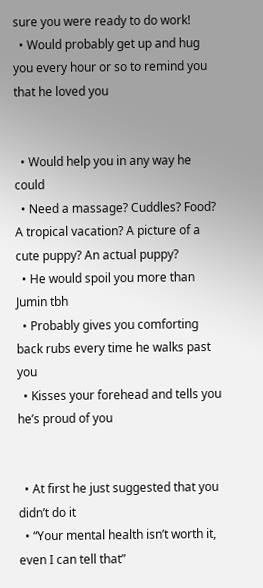sure you were ready to do work!
  • Would probably get up and hug you every hour or so to remind you that he loved you


  • Would help you in any way he could
  • Need a massage? Cuddles? Food? A tropical vacation? A picture of a cute puppy? An actual puppy?
  • He would spoil you more than Jumin tbh
  • Probably gives you comforting back rubs every time he walks past you
  • Kisses your forehead and tells you he’s proud of you


  • At first he just suggested that you didn’t do it
  • “Your mental health isn’t worth it, even I can tell that”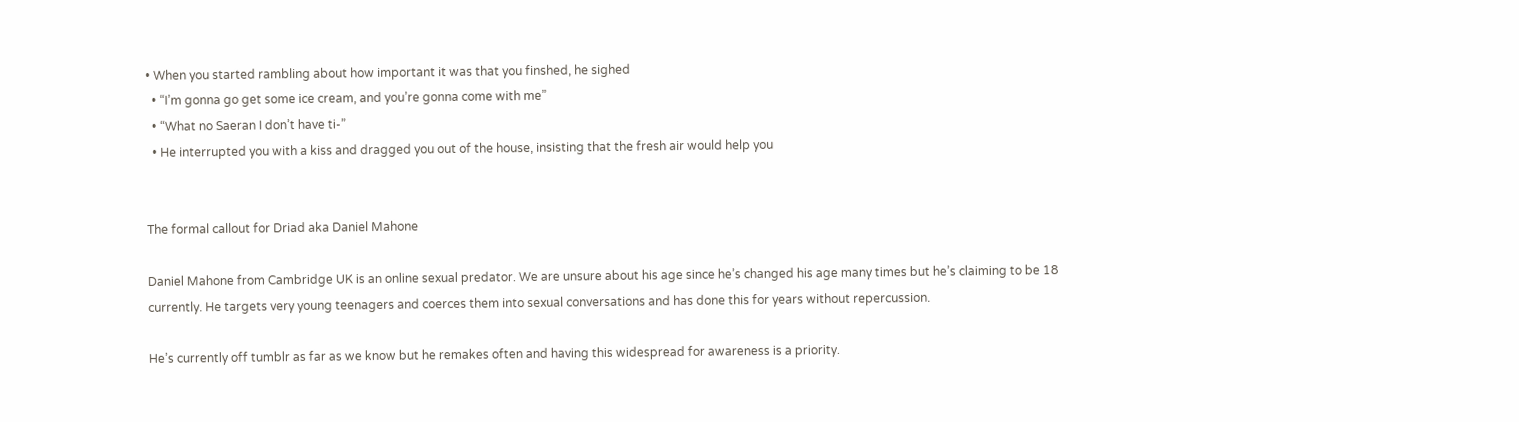• When you started rambling about how important it was that you finshed, he sighed
  • “I’m gonna go get some ice cream, and you’re gonna come with me”
  • “What no Saeran I don’t have ti-”
  • He interrupted you with a kiss and dragged you out of the house, insisting that the fresh air would help you


The formal callout for Driad aka Daniel Mahone

Daniel Mahone from Cambridge UK is an online sexual predator. We are unsure about his age since he’s changed his age many times but he’s claiming to be 18 currently. He targets very young teenagers and coerces them into sexual conversations and has done this for years without repercussion.

He’s currently off tumblr as far as we know but he remakes often and having this widespread for awareness is a priority.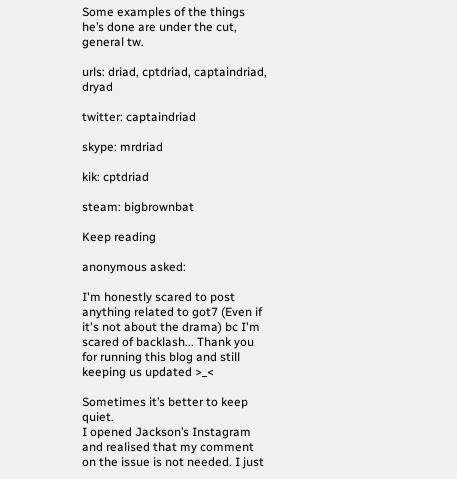Some examples of the things he’s done are under the cut, general tw.

urls: driad, cptdriad, captaindriad, dryad

twitter: captaindriad

skype: mrdriad

kik: cptdriad

steam: bigbrownbat

Keep reading

anonymous asked:

I'm honestly scared to post anything related to got7 (Even if it's not about the drama) bc I'm scared of backlash... Thank you for running this blog and still keeping us updated >_<

Sometimes it’s better to keep quiet.
I opened Jackson’s Instagram and realised that my comment on the issue is not needed. I just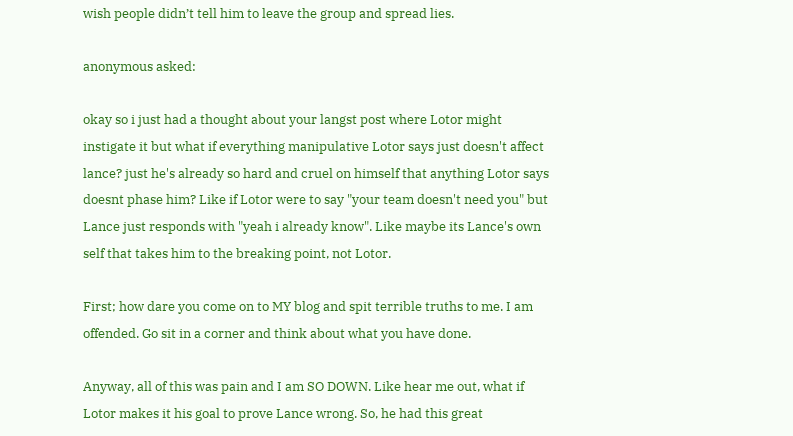wish people didn’t tell him to leave the group and spread lies.

anonymous asked:

okay so i just had a thought about your langst post where Lotor might instigate it but what if everything manipulative Lotor says just doesn't affect lance? just he's already so hard and cruel on himself that anything Lotor says doesnt phase him? Like if Lotor were to say "your team doesn't need you" but Lance just responds with "yeah i already know". Like maybe its Lance's own self that takes him to the breaking point, not Lotor.

First; how dare you come on to MY blog and spit terrible truths to me. I am offended. Go sit in a corner and think about what you have done.

Anyway, all of this was pain and I am SO DOWN. Like hear me out, what if Lotor makes it his goal to prove Lance wrong. So, he had this great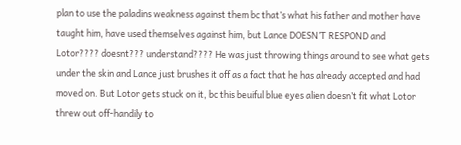plan to use the paladins weakness against them bc that’s what his father and mother have taught him, have used themselves against him, but Lance DOESN’T RESPOND and Lotor???? doesnt??? understand???? He was just throwing things around to see what gets under the skin and Lance just brushes it off as a fact that he has already accepted and had moved on. But Lotor gets stuck on it, bc this beuiful blue eyes alien doesn’t fit what Lotor threw out off-handily to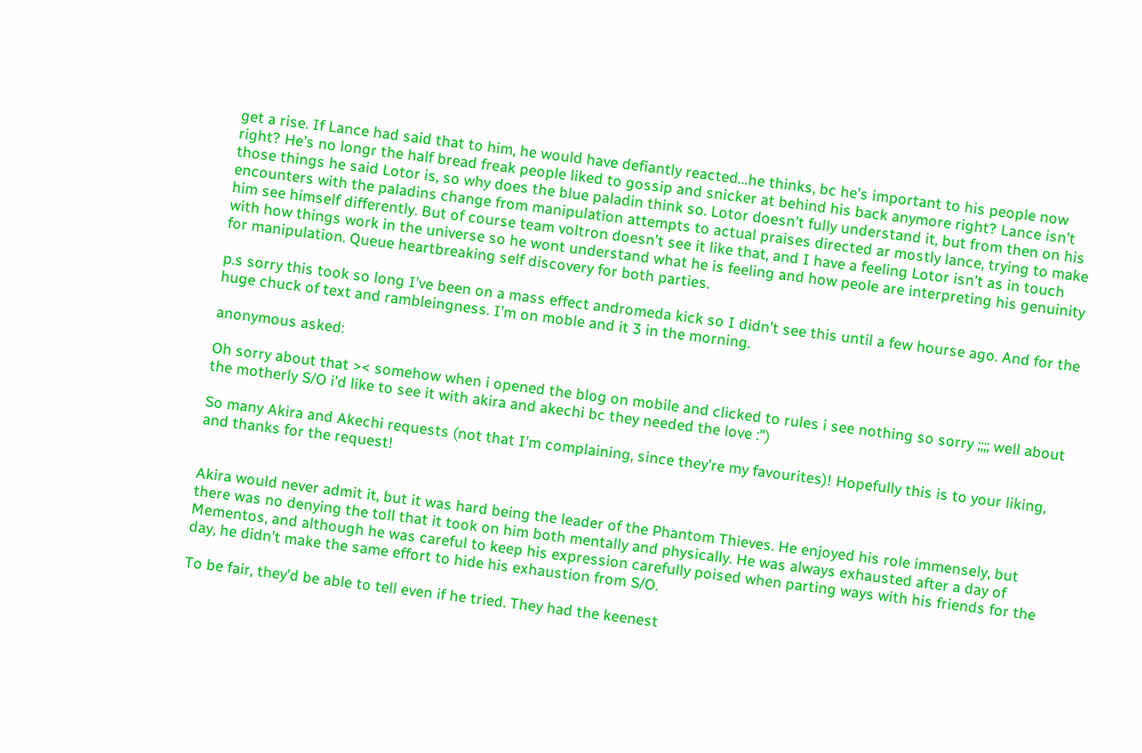get a rise. If Lance had said that to him, he would have defiantly reacted…he thinks, bc he’s important to his people now right? He’s no longr the half bread freak people liked to gossip and snicker at behind his back anymore right? Lance isn’t those things he said Lotor is, so why does the blue paladin think so. Lotor doesn’t fully understand it, but from then on his encounters with the paladins change from manipulation attempts to actual praises directed ar mostly lance, trying to make him see himself differently. But of course team voltron doesn’t see it like that, and I have a feeling Lotor isn’t as in touch with how things work in the universe so he wont understand what he is feeling and how peole are interpreting his genuinity for manipulation. Queue heartbreaking self discovery for both parties.

p.s sorry this took so long I’ve been on a mass effect andromeda kick so I didn’t see this until a few hourse ago. And for the huge chuck of text and rambleingness. I’m on moble and it 3 in the morning.

anonymous asked:

Oh sorry about that >< somehow when i opened the blog on mobile and clicked to rules i see nothing so sorry ;;;; well about the motherly S/O i'd like to see it with akira and akechi bc they needed the love :")

So many Akira and Akechi requests (not that I’m complaining, since they’re my favourites)! Hopefully this is to your liking, and thanks for the request!


Akira would never admit it, but it was hard being the leader of the Phantom Thieves. He enjoyed his role immensely, but there was no denying the toll that it took on him both mentally and physically. He was always exhausted after a day of Mementos, and although he was careful to keep his expression carefully poised when parting ways with his friends for the day, he didn’t make the same effort to hide his exhaustion from S/O.

To be fair, they’d be able to tell even if he tried. They had the keenest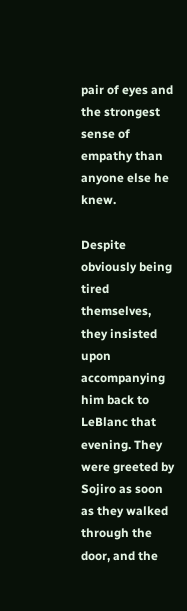pair of eyes and the strongest sense of empathy than anyone else he knew.

Despite obviously being tired themselves, they insisted upon accompanying him back to LeBlanc that evening. They were greeted by Sojiro as soon as they walked through the door, and the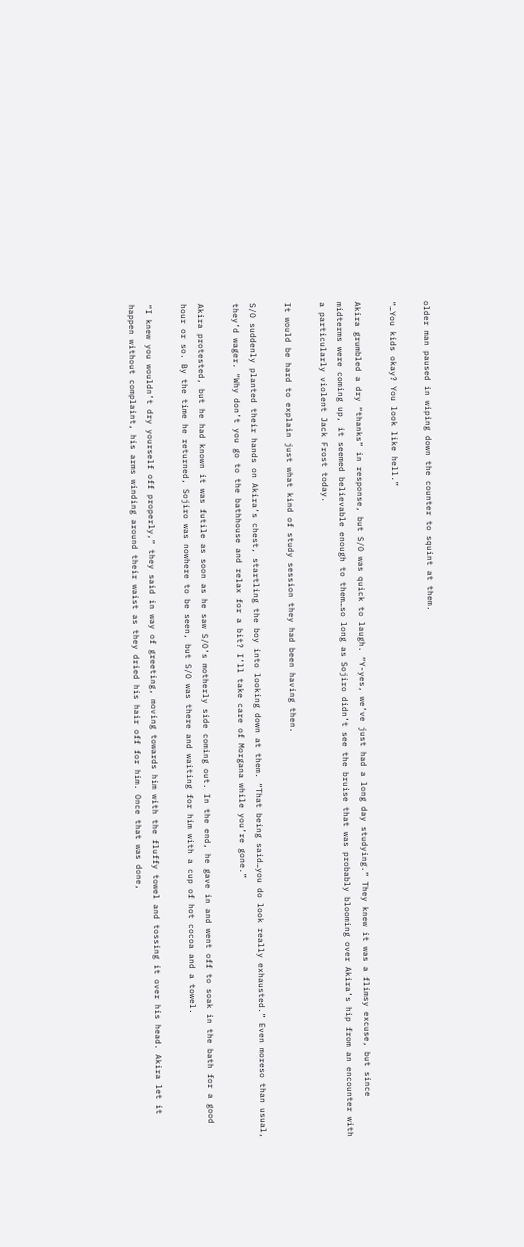older man paused in wiping down the counter to squint at them.

“…You kids okay? You look like hell.”

Akira grumbled a dry “thanks” in response, but S/O was quick to laugh. “Y-yes, we’ve just had a long day studying.” They knew it was a flimsy excuse, but since midterms were coming up, it seemed believable enough to them…so long as Sojiro didn’t see the bruise that was probably blooming over Akira’s hip from an encounter with a particularly violent Jack Frost today.

It would be hard to explain just what kind of study session they had been having then.

S/O suddenly planted their hands on Akira’s chest, startling the boy into looking down at them. “That being said…you do look really exhausted.” Even moreso than usual, they’d wager. “Why don’t you go to the bathhouse and relax for a bit? I’ll take care of Morgana while you’re gone.”

Akira protested, but he had known it was futile as soon as he saw S/O’s motherly side coming out. In the end, he gave in and went off to soak in the bath for a good hour or so. By the time he returned, Sojiro was nowhere to be seen, but S/O was there and waiting for him with a cup of hot cocoa and a towel.

“I knew you wouldn’t dry yourself off properly,” they said in way of greeting, moving towards him with the fluffy towel and tossing it over his head. Akira let it happen without complaint, his arms winding around their waist as they dried his hair off for him. Once that was done,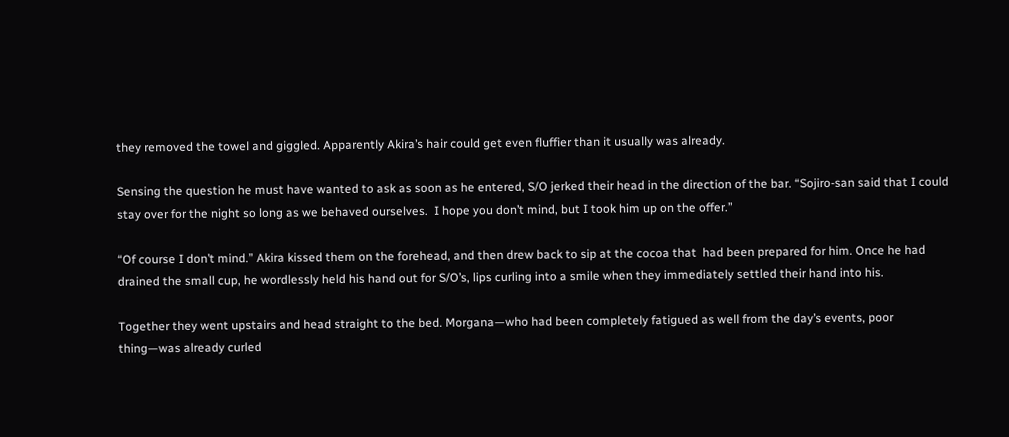they removed the towel and giggled. Apparently Akira’s hair could get even fluffier than it usually was already.

Sensing the question he must have wanted to ask as soon as he entered, S/O jerked their head in the direction of the bar. “Sojiro-san said that I could stay over for the night so long as we behaved ourselves.  I hope you don’t mind, but I took him up on the offer.”

“Of course I don’t mind.” Akira kissed them on the forehead, and then drew back to sip at the cocoa that  had been prepared for him. Once he had drained the small cup, he wordlessly held his hand out for S/O’s, lips curling into a smile when they immediately settled their hand into his.

Together they went upstairs and head straight to the bed. Morgana—who had been completely fatigued as well from the day’s events, poor thing—was already curled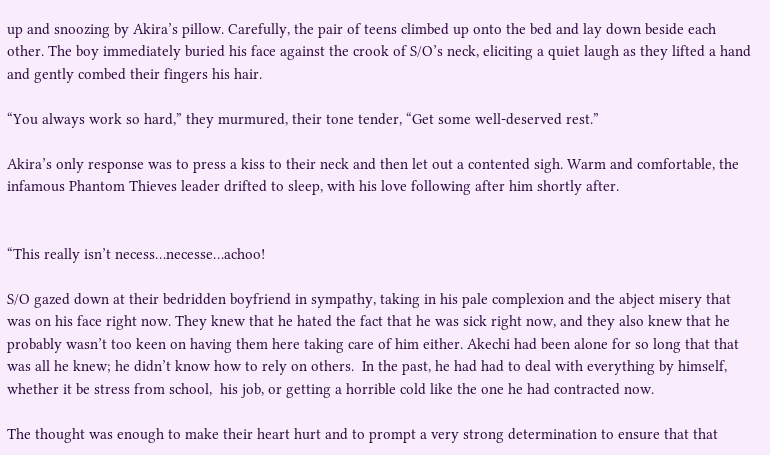up and snoozing by Akira’s pillow. Carefully, the pair of teens climbed up onto the bed and lay down beside each other. The boy immediately buried his face against the crook of S/O’s neck, eliciting a quiet laugh as they lifted a hand and gently combed their fingers his hair.

“You always work so hard,” they murmured, their tone tender, “Get some well-deserved rest.”

Akira’s only response was to press a kiss to their neck and then let out a contented sigh. Warm and comfortable, the infamous Phantom Thieves leader drifted to sleep, with his love following after him shortly after.


“This really isn’t necess…necesse…achoo!

S/O gazed down at their bedridden boyfriend in sympathy, taking in his pale complexion and the abject misery that was on his face right now. They knew that he hated the fact that he was sick right now, and they also knew that he probably wasn’t too keen on having them here taking care of him either. Akechi had been alone for so long that that was all he knew; he didn’t know how to rely on others.  In the past, he had had to deal with everything by himself, whether it be stress from school,  his job, or getting a horrible cold like the one he had contracted now.

The thought was enough to make their heart hurt and to prompt a very strong determination to ensure that that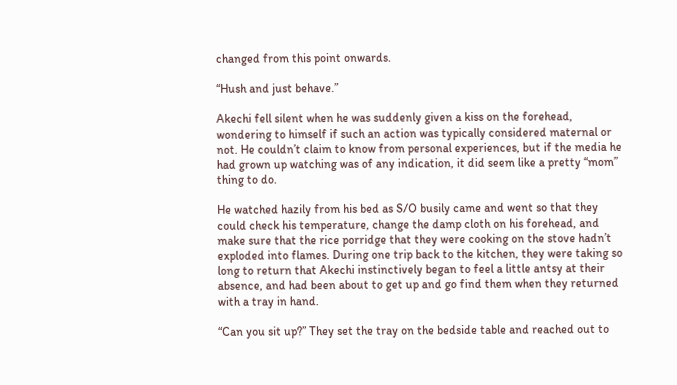changed from this point onwards.

“Hush and just behave.”

Akechi fell silent when he was suddenly given a kiss on the forehead, wondering to himself if such an action was typically considered maternal or not. He couldn’t claim to know from personal experiences, but if the media he had grown up watching was of any indication, it did seem like a pretty “mom” thing to do.

He watched hazily from his bed as S/O busily came and went so that they could check his temperature, change the damp cloth on his forehead, and make sure that the rice porridge that they were cooking on the stove hadn’t exploded into flames. During one trip back to the kitchen, they were taking so long to return that Akechi instinctively began to feel a little antsy at their absence, and had been about to get up and go find them when they returned with a tray in hand.

“Can you sit up?” They set the tray on the bedside table and reached out to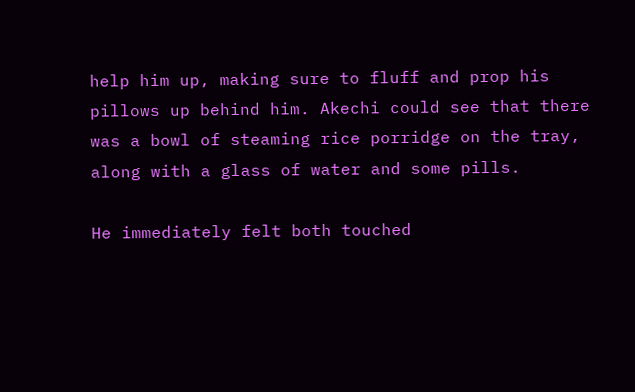help him up, making sure to fluff and prop his pillows up behind him. Akechi could see that there was a bowl of steaming rice porridge on the tray, along with a glass of water and some pills.

He immediately felt both touched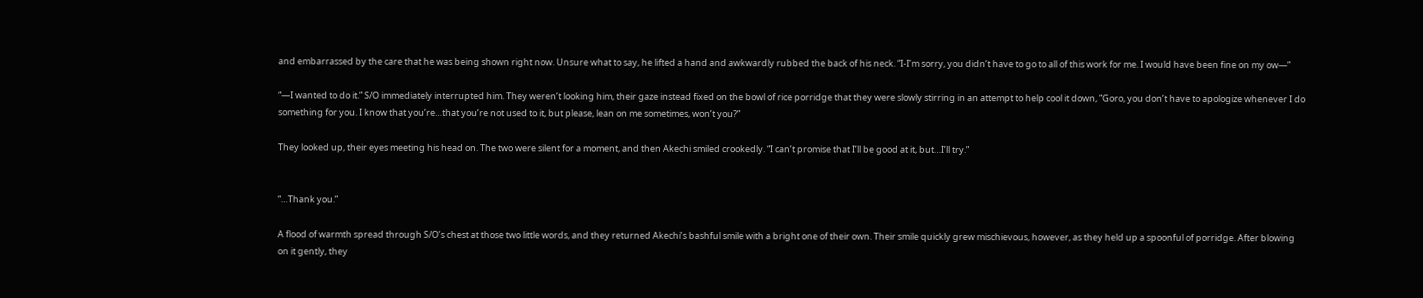and embarrassed by the care that he was being shown right now. Unsure what to say, he lifted a hand and awkwardly rubbed the back of his neck. “I-I’m sorry, you didn’t have to go to all of this work for me. I would have been fine on my ow—”

“—I wanted to do it.” S/O immediately interrupted him. They weren’t looking him, their gaze instead fixed on the bowl of rice porridge that they were slowly stirring in an attempt to help cool it down, ”Goro, you don’t have to apologize whenever I do something for you. I know that you’re…that you’re not used to it, but please, lean on me sometimes, won’t you?”

They looked up, their eyes meeting his head on. The two were silent for a moment, and then Akechi smiled crookedly. “I can’t promise that I’ll be good at it, but…I’ll try.”


“…Thank you.”

A flood of warmth spread through S/O’s chest at those two little words, and they returned Akechi’s bashful smile with a bright one of their own. Their smile quickly grew mischievous, however, as they held up a spoonful of porridge. After blowing on it gently, they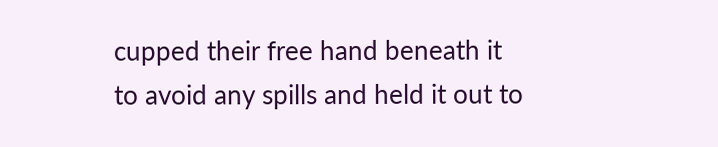cupped their free hand beneath it to avoid any spills and held it out to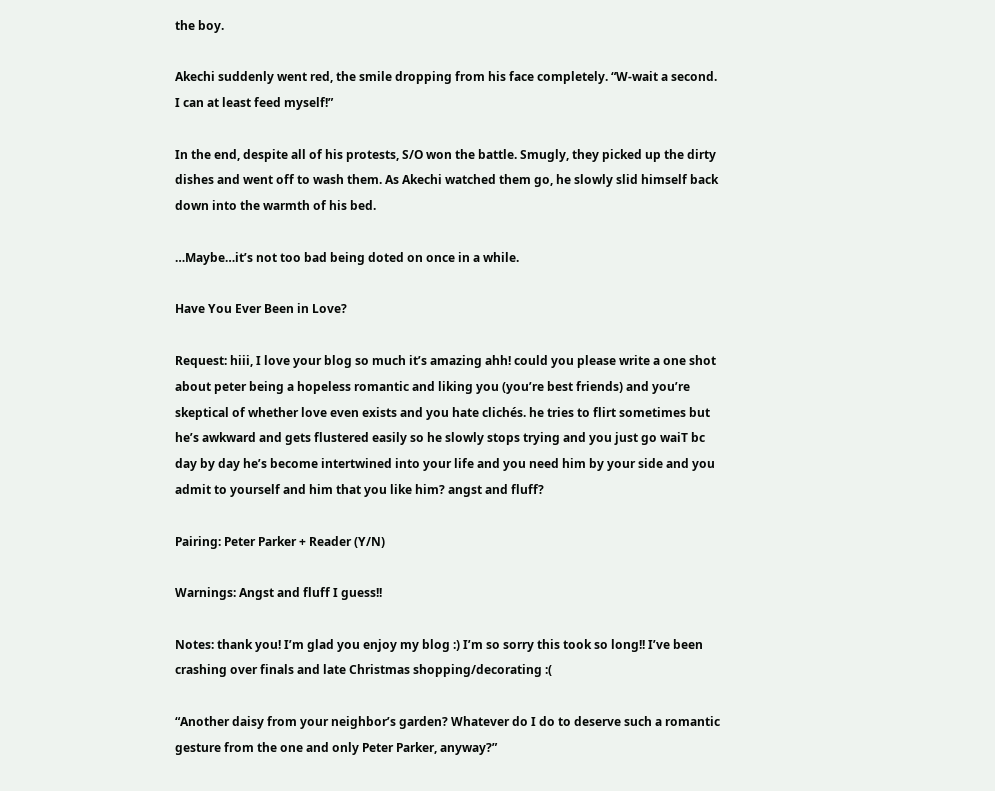the boy.

Akechi suddenly went red, the smile dropping from his face completely. “W-wait a second. I can at least feed myself!”

In the end, despite all of his protests, S/O won the battle. Smugly, they picked up the dirty dishes and went off to wash them. As Akechi watched them go, he slowly slid himself back down into the warmth of his bed.

…Maybe…it’s not too bad being doted on once in a while.

Have You Ever Been in Love?

Request: hiii, I love your blog so much it’s amazing ahh! could you please write a one shot about peter being a hopeless romantic and liking you (you’re best friends) and you’re skeptical of whether love even exists and you hate clichés. he tries to flirt sometimes but he’s awkward and gets flustered easily so he slowly stops trying and you just go waiT bc day by day he’s become intertwined into your life and you need him by your side and you admit to yourself and him that you like him? angst and fluff?

Pairing: Peter Parker + Reader (Y/N)

Warnings: Angst and fluff I guess!!

Notes: thank you! I’m glad you enjoy my blog :) I’m so sorry this took so long!! I’ve been crashing over finals and late Christmas shopping/decorating :(

“Another daisy from your neighbor’s garden? Whatever do I do to deserve such a romantic gesture from the one and only Peter Parker, anyway?”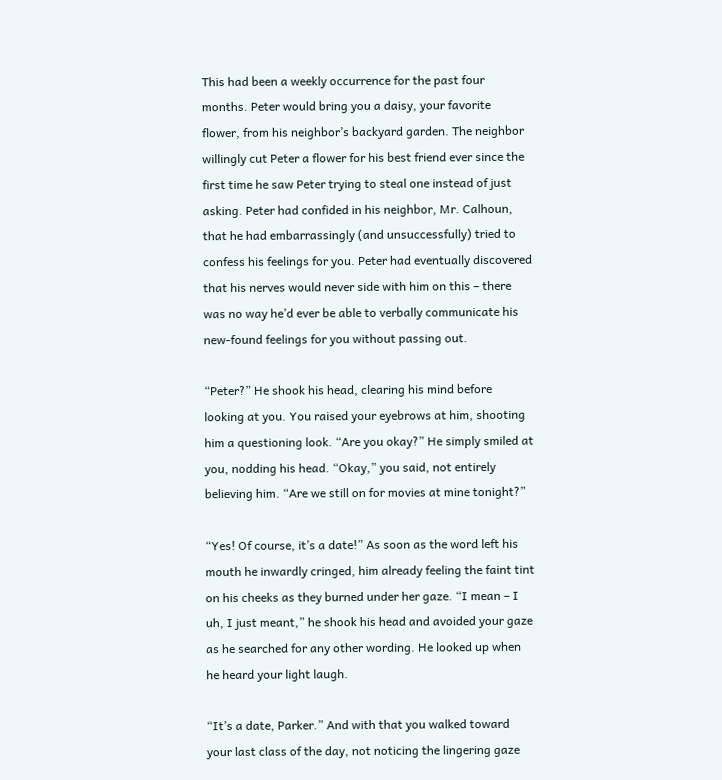This had been a weekly occurrence for the past four months. Peter would bring you a daisy, your favorite flower, from his neighbor’s backyard garden. The neighbor willingly cut Peter a flower for his best friend ever since the first time he saw Peter trying to steal one instead of just asking. Peter had confided in his neighbor, Mr. Calhoun, that he had embarrassingly (and unsuccessfully) tried to confess his feelings for you. Peter had eventually discovered that his nerves would never side with him on this – there was no way he’d ever be able to verbally communicate his new-found feelings for you without passing out.

“Peter?” He shook his head, clearing his mind before looking at you. You raised your eyebrows at him, shooting him a questioning look. “Are you okay?” He simply smiled at you, nodding his head. “Okay,” you said, not entirely believing him. “Are we still on for movies at mine tonight?”

“Yes! Of course, it’s a date!” As soon as the word left his mouth he inwardly cringed, him already feeling the faint tint on his cheeks as they burned under her gaze. “I mean – I uh, I just meant,” he shook his head and avoided your gaze as he searched for any other wording. He looked up when he heard your light laugh.

“It’s a date, Parker.” And with that you walked toward your last class of the day, not noticing the lingering gaze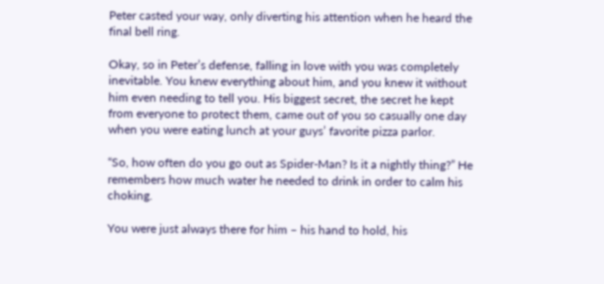Peter casted your way, only diverting his attention when he heard the final bell ring.

Okay, so in Peter’s defense, falling in love with you was completely inevitable. You knew everything about him, and you knew it without him even needing to tell you. His biggest secret, the secret he kept from everyone to protect them, came out of you so casually one day when you were eating lunch at your guys’ favorite pizza parlor.

“So, how often do you go out as Spider-Man? Is it a nightly thing?” He remembers how much water he needed to drink in order to calm his choking.

You were just always there for him – his hand to hold, his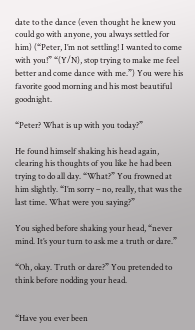date to the dance (even thought he knew you could go with anyone, you always settled for him) (“Peter, I’m not settling! I wanted to come with you!” “(Y/N), stop trying to make me feel better and come dance with me.”) You were his favorite good morning and his most beautiful goodnight.

“Peter? What is up with you today?”

He found himself shaking his head again, clearing his thoughts of you like he had been trying to do all day. “What?” You frowned at him slightly. “I’m sorry – no, really, that was the last time. What were you saying?”

You sighed before shaking your head, “never mind. It’s your turn to ask me a truth or dare.”

“Oh, okay. Truth or dare?” You pretended to think before nodding your head.


“Have you ever been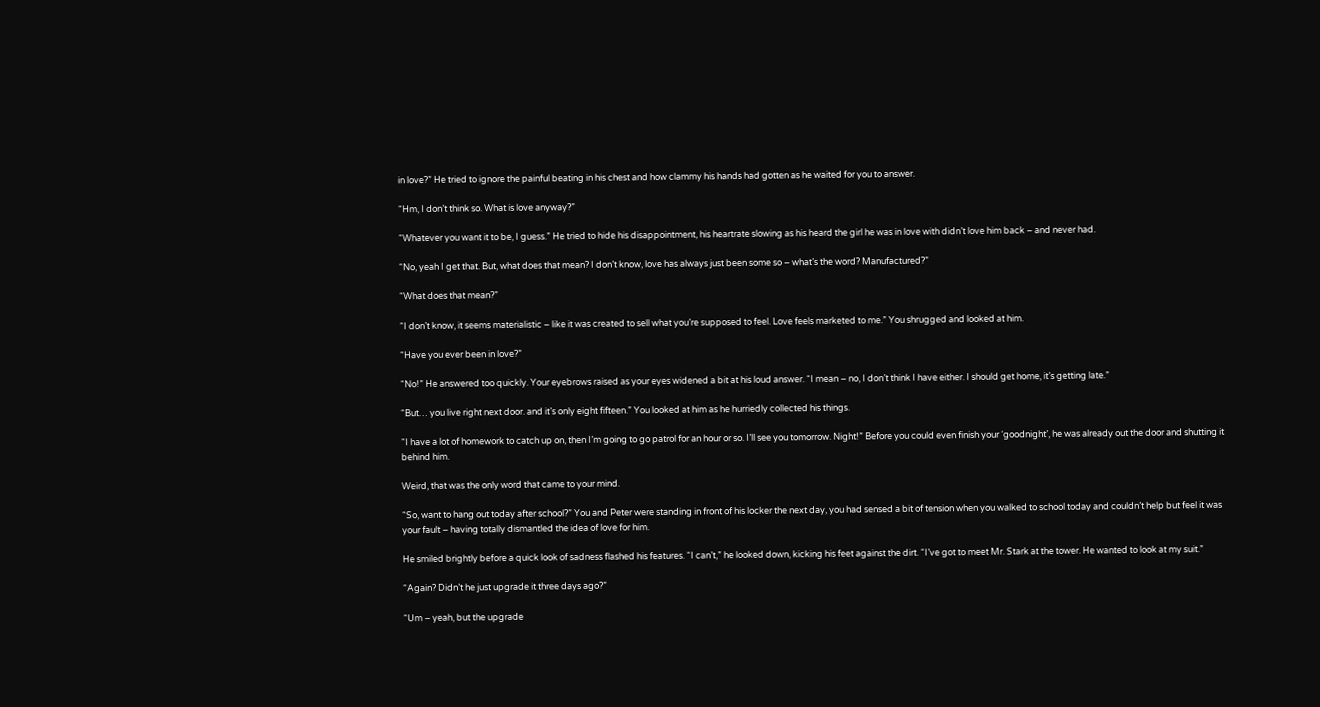in love?” He tried to ignore the painful beating in his chest and how clammy his hands had gotten as he waited for you to answer.

“Hm, I don’t think so. What is love anyway?”

“Whatever you want it to be, I guess.” He tried to hide his disappointment, his heartrate slowing as his heard the girl he was in love with didn’t love him back – and never had.

“No, yeah I get that. But, what does that mean? I don’t know, love has always just been some so – what’s the word? Manufactured?”

“What does that mean?”

“I don’t know, it seems materialistic – like it was created to sell what you’re supposed to feel. Love feels marketed to me.” You shrugged and looked at him.

“Have you ever been in love?”

“No!” He answered too quickly. Your eyebrows raised as your eyes widened a bit at his loud answer. “I mean – no, I don’t think I have either. I should get home, it’s getting late.”

“But… you live right next door. and it’s only eight fifteen.” You looked at him as he hurriedly collected his things.

“I have a lot of homework to catch up on, then I’m going to go patrol for an hour or so. I’ll see you tomorrow. Night!” Before you could even finish your ‘goodnight’, he was already out the door and shutting it behind him.

Weird, that was the only word that came to your mind.

“So, want to hang out today after school?” You and Peter were standing in front of his locker the next day, you had sensed a bit of tension when you walked to school today and couldn’t help but feel it was your fault – having totally dismantled the idea of love for him.

He smiled brightly before a quick look of sadness flashed his features. “I can’t,” he looked down, kicking his feet against the dirt. “I’ve got to meet Mr. Stark at the tower. He wanted to look at my suit.”

“Again? Didn’t he just upgrade it three days ago?”

“Um – yeah, but the upgrade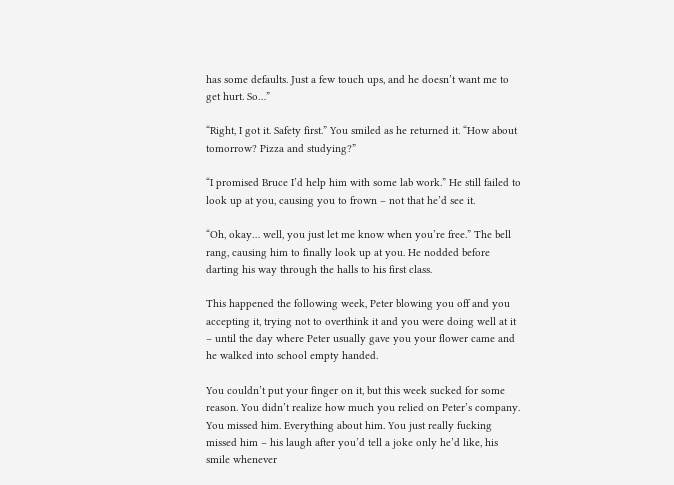has some defaults. Just a few touch ups, and he doesn’t want me to get hurt. So…”

“Right, I got it. Safety first.” You smiled as he returned it. “How about tomorrow? Pizza and studying?”

“I promised Bruce I’d help him with some lab work.” He still failed to look up at you, causing you to frown – not that he’d see it.

“Oh, okay… well, you just let me know when you’re free.” The bell rang, causing him to finally look up at you. He nodded before darting his way through the halls to his first class.

This happened the following week, Peter blowing you off and you accepting it, trying not to overthink it and you were doing well at it – until the day where Peter usually gave you your flower came and he walked into school empty handed.

You couldn’t put your finger on it, but this week sucked for some reason. You didn’t realize how much you relied on Peter’s company. You missed him. Everything about him. You just really fucking missed him – his laugh after you’d tell a joke only he’d like, his smile whenever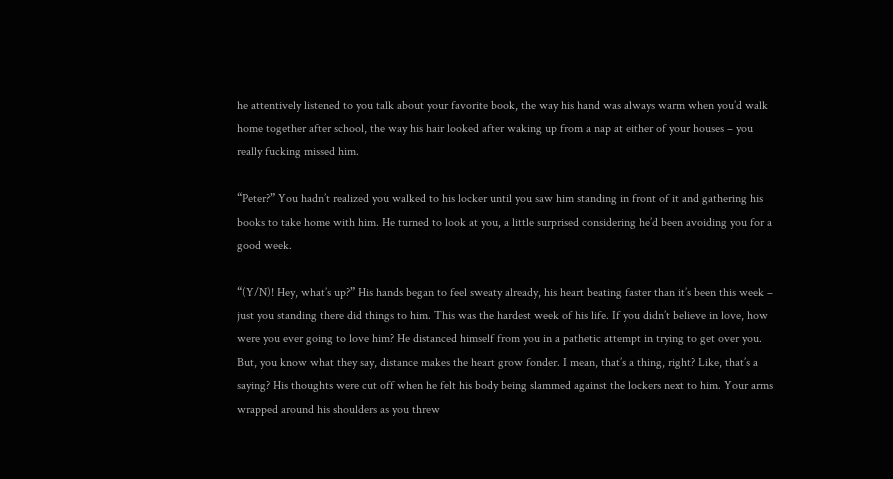he attentively listened to you talk about your favorite book, the way his hand was always warm when you’d walk home together after school, the way his hair looked after waking up from a nap at either of your houses – you really fucking missed him.

“Peter?” You hadn’t realized you walked to his locker until you saw him standing in front of it and gathering his books to take home with him. He turned to look at you, a little surprised considering he’d been avoiding you for a good week.

“(Y/N)! Hey, what’s up?” His hands began to feel sweaty already, his heart beating faster than it’s been this week – just you standing there did things to him. This was the hardest week of his life. If you didn’t believe in love, how were you ever going to love him? He distanced himself from you in a pathetic attempt in trying to get over you. But, you know what they say, distance makes the heart grow fonder. I mean, that’s a thing, right? Like, that’s a saying? His thoughts were cut off when he felt his body being slammed against the lockers next to him. Your arms wrapped around his shoulders as you threw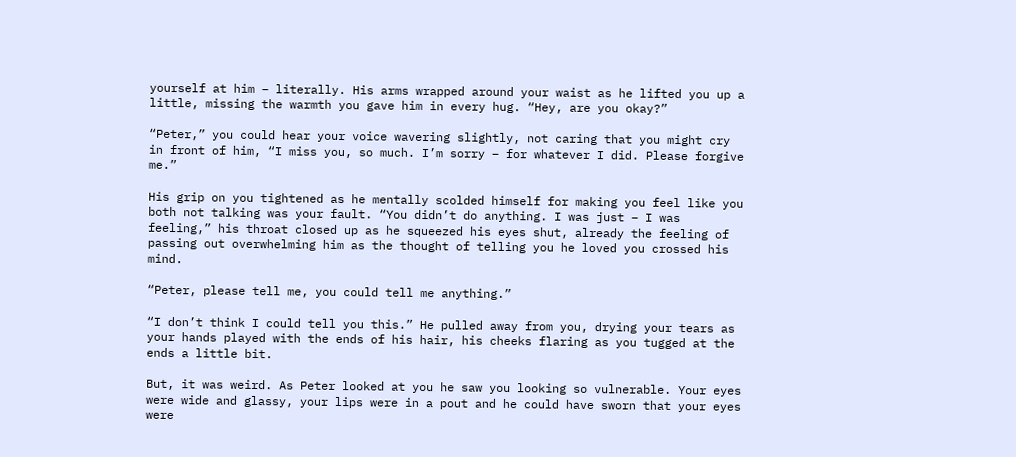yourself at him – literally. His arms wrapped around your waist as he lifted you up a little, missing the warmth you gave him in every hug. “Hey, are you okay?”

“Peter,” you could hear your voice wavering slightly, not caring that you might cry in front of him, “I miss you, so much. I’m sorry – for whatever I did. Please forgive me.”

His grip on you tightened as he mentally scolded himself for making you feel like you both not talking was your fault. “You didn’t do anything. I was just – I was feeling,” his throat closed up as he squeezed his eyes shut, already the feeling of passing out overwhelming him as the thought of telling you he loved you crossed his mind.

“Peter, please tell me, you could tell me anything.”

“I don’t think I could tell you this.” He pulled away from you, drying your tears as your hands played with the ends of his hair, his cheeks flaring as you tugged at the ends a little bit.

But, it was weird. As Peter looked at you he saw you looking so vulnerable. Your eyes were wide and glassy, your lips were in a pout and he could have sworn that your eyes were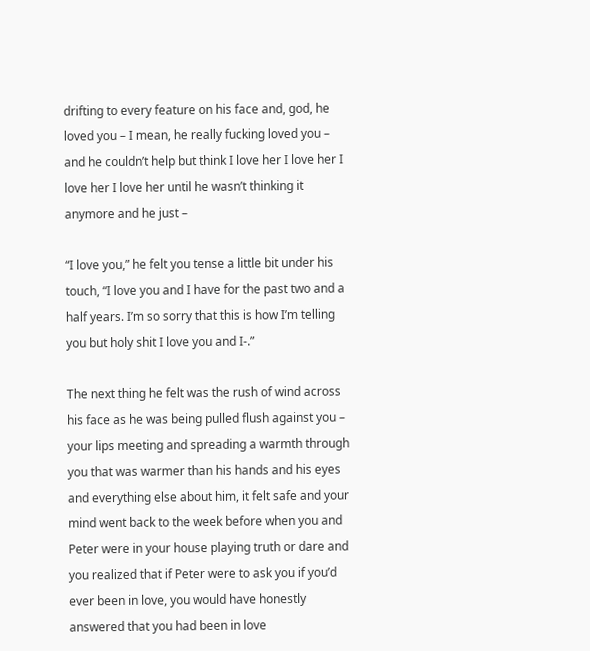drifting to every feature on his face and, god, he loved you – I mean, he really fucking loved you – and he couldn’t help but think I love her I love her I love her I love her until he wasn’t thinking it anymore and he just –

“I love you,” he felt you tense a little bit under his touch, “I love you and I have for the past two and a half years. I’m so sorry that this is how I’m telling you but holy shit I love you and I-.”

The next thing he felt was the rush of wind across his face as he was being pulled flush against you – your lips meeting and spreading a warmth through you that was warmer than his hands and his eyes and everything else about him, it felt safe and your mind went back to the week before when you and Peter were in your house playing truth or dare and you realized that if Peter were to ask you if you’d ever been in love, you would have honestly answered that you had been in love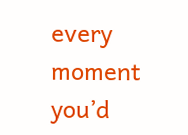every moment you’d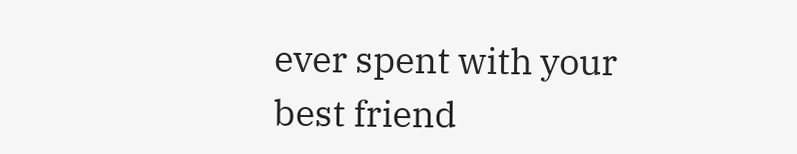ever spent with your best friend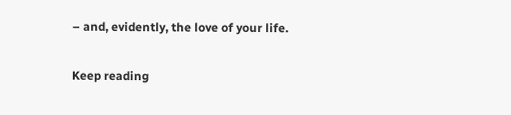– and, evidently, the love of your life.

Keep reading